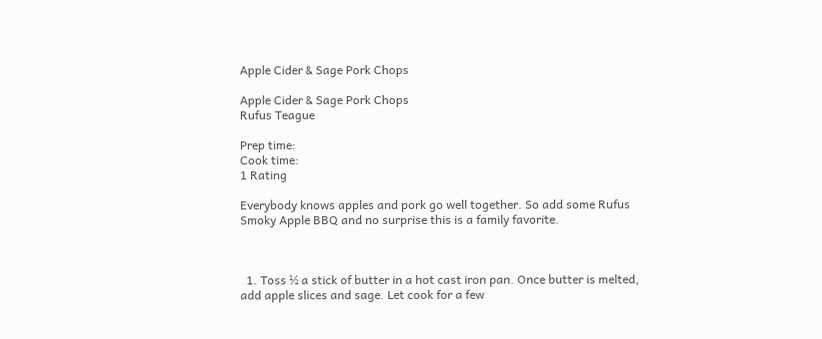Apple Cider & Sage Pork Chops

Apple Cider & Sage Pork Chops
Rufus Teague

Prep time:
Cook time:
1 Rating

Everybody knows apples and pork go well together. So add some Rufus Smoky Apple BBQ and no surprise this is a family favorite.



  1. Toss ½ a stick of butter in a hot cast iron pan. Once butter is melted, add apple slices and sage. Let cook for a few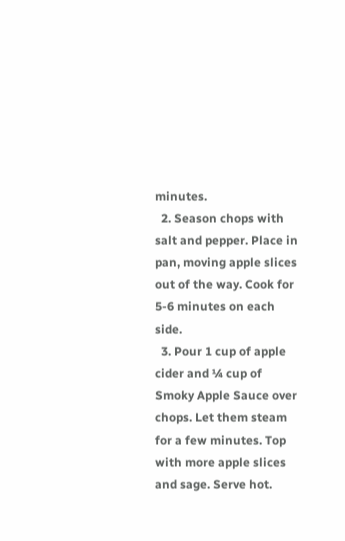minutes.
  2. Season chops with salt and pepper. Place in pan, moving apple slices out of the way. Cook for 5-6 minutes on each side.
  3. Pour 1 cup of apple cider and ¼ cup of Smoky Apple Sauce over chops. Let them steam for a few minutes. Top with more apple slices and sage. Serve hot.